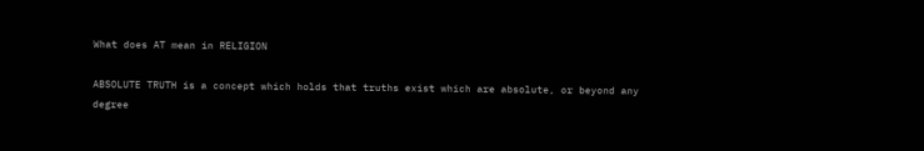What does AT mean in RELIGION

ABSOLUTE TRUTH is a concept which holds that truths exist which are absolute, or beyond any degree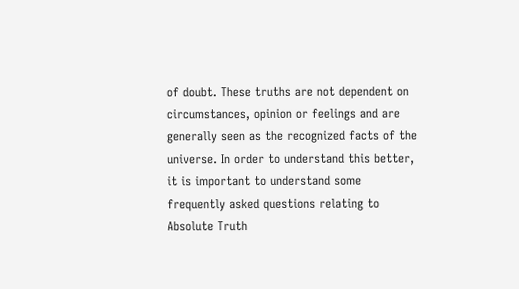of doubt. These truths are not dependent on circumstances, opinion or feelings and are generally seen as the recognized facts of the universe. In order to understand this better, it is important to understand some frequently asked questions relating to Absolute Truth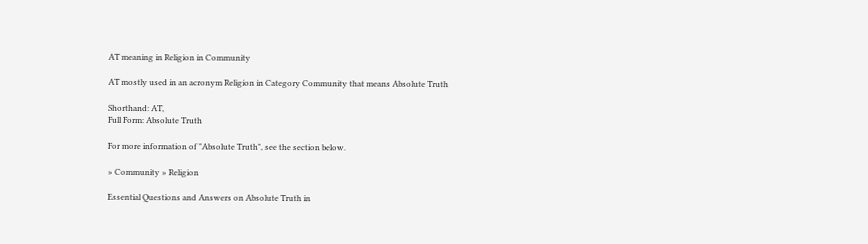AT meaning in Religion in Community

AT mostly used in an acronym Religion in Category Community that means Absolute Truth

Shorthand: AT,
Full Form: Absolute Truth

For more information of "Absolute Truth", see the section below.

» Community » Religion

Essential Questions and Answers on Absolute Truth in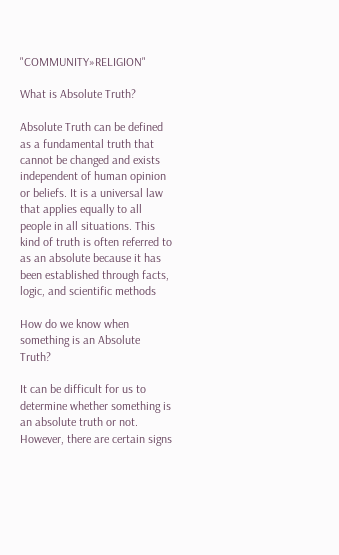"COMMUNITY»RELIGION"

What is Absolute Truth?

Absolute Truth can be defined as a fundamental truth that cannot be changed and exists independent of human opinion or beliefs. It is a universal law that applies equally to all people in all situations. This kind of truth is often referred to as an absolute because it has been established through facts, logic, and scientific methods

How do we know when something is an Absolute Truth?

It can be difficult for us to determine whether something is an absolute truth or not. However, there are certain signs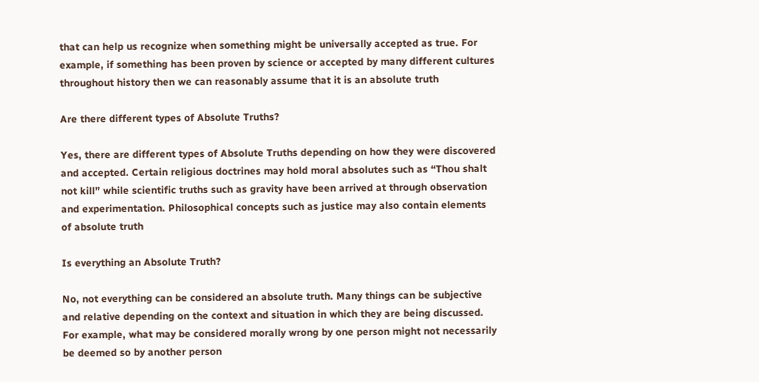that can help us recognize when something might be universally accepted as true. For example, if something has been proven by science or accepted by many different cultures throughout history then we can reasonably assume that it is an absolute truth

Are there different types of Absolute Truths?

Yes, there are different types of Absolute Truths depending on how they were discovered and accepted. Certain religious doctrines may hold moral absolutes such as “Thou shalt not kill” while scientific truths such as gravity have been arrived at through observation and experimentation. Philosophical concepts such as justice may also contain elements of absolute truth

Is everything an Absolute Truth?

No, not everything can be considered an absolute truth. Many things can be subjective and relative depending on the context and situation in which they are being discussed. For example, what may be considered morally wrong by one person might not necessarily be deemed so by another person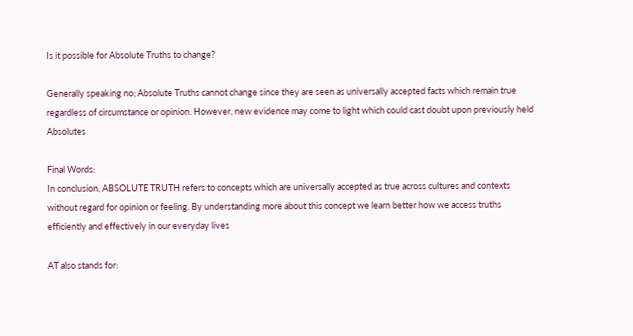Is it possible for Absolute Truths to change?

Generally speaking no; Absolute Truths cannot change since they are seen as universally accepted facts which remain true regardless of circumstance or opinion. However, new evidence may come to light which could cast doubt upon previously held Absolutes

Final Words:
In conclusion, ABSOLUTE TRUTH refers to concepts which are universally accepted as true across cultures and contexts without regard for opinion or feeling. By understanding more about this concept we learn better how we access truths efficiently and effectively in our everyday lives

AT also stands for: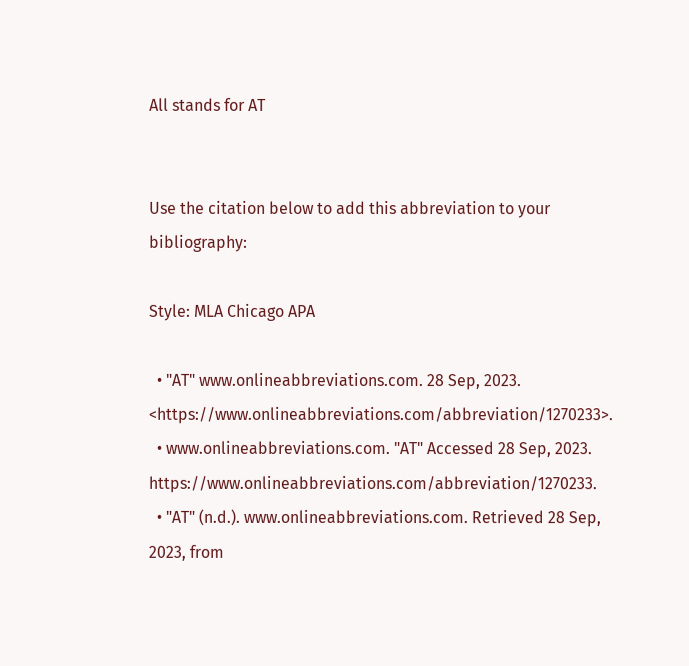All stands for AT


Use the citation below to add this abbreviation to your bibliography:

Style: MLA Chicago APA

  • "AT" www.onlineabbreviations.com. 28 Sep, 2023. <https://www.onlineabbreviations.com/abbreviation/1270233>.
  • www.onlineabbreviations.com. "AT" Accessed 28 Sep, 2023. https://www.onlineabbreviations.com/abbreviation/1270233.
  • "AT" (n.d.). www.onlineabbreviations.com. Retrieved 28 Sep, 2023, from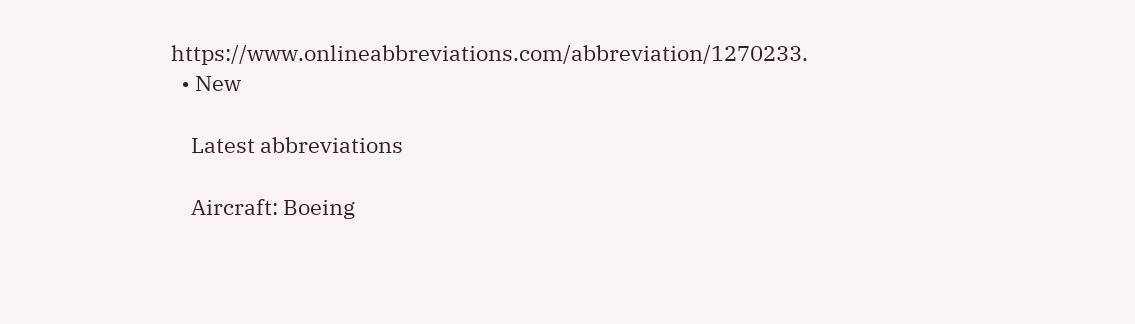https://www.onlineabbreviations.com/abbreviation/1270233.
  • New

    Latest abbreviations

    Aircraft: Boeing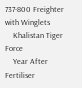737-800 Freighter with Winglets
    Khalistan Tiger Force
    Year After Fertiliser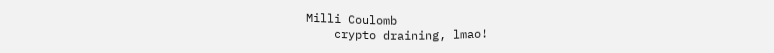Milli Coulomb
    crypto draining, lmao!